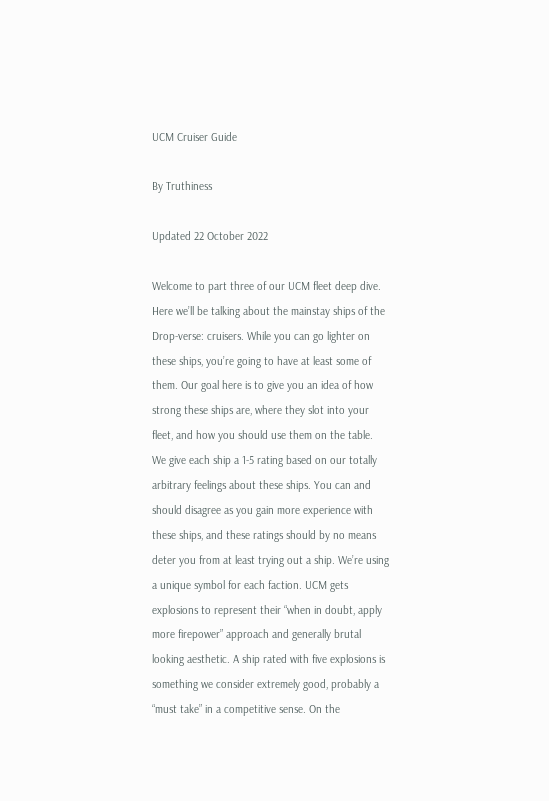UCM Cruiser Guide

By Truthiness

Updated 22 October 2022

Welcome to part three of our UCM fleet deep dive. Here we’ll be talking about the mainstay ships of the Drop-verse: cruisers. While you can go lighter on these ships, you’re going to have at least some of them. Our goal here is to give you an idea of how strong these ships are, where they slot into your fleet, and how you should use them on the table. We give each ship a 1-5 rating based on our totally arbitrary feelings about these ships. You can and should disagree as you gain more experience with these ships, and these ratings should by no means deter you from at least trying out a ship. We’re using a unique symbol for each faction. UCM gets explosions to represent their “when in doubt, apply more firepower” approach and generally brutal looking aesthetic. A ship rated with five explosions is something we consider extremely good, probably a “must take” in a competitive sense. On the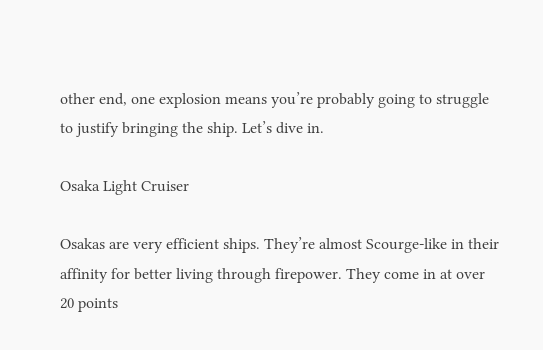other end, one explosion means you’re probably going to struggle to justify bringing the ship. Let’s dive in.

Osaka Light Cruiser

Osakas are very efficient ships. They’re almost Scourge-like in their affinity for better living through firepower. They come in at over 20 points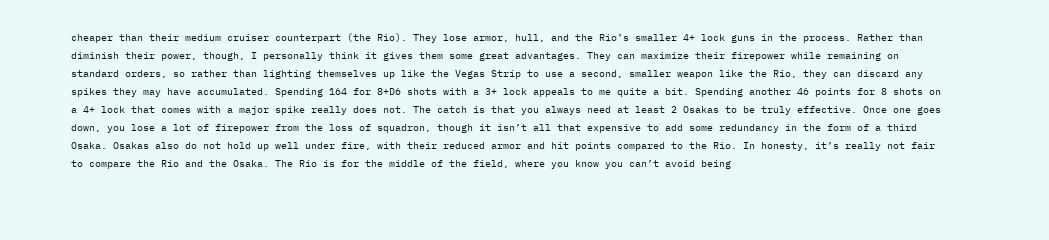cheaper than their medium cruiser counterpart (the Rio). They lose armor, hull, and the Rio’s smaller 4+ lock guns in the process. Rather than diminish their power, though, I personally think it gives them some great advantages. They can maximize their firepower while remaining on standard orders, so rather than lighting themselves up like the Vegas Strip to use a second, smaller weapon like the Rio, they can discard any spikes they may have accumulated. Spending 164 for 8+D6 shots with a 3+ lock appeals to me quite a bit. Spending another 46 points for 8 shots on a 4+ lock that comes with a major spike really does not. The catch is that you always need at least 2 Osakas to be truly effective. Once one goes down, you lose a lot of firepower from the loss of squadron, though it isn’t all that expensive to add some redundancy in the form of a third Osaka. Osakas also do not hold up well under fire, with their reduced armor and hit points compared to the Rio. In honesty, it’s really not fair to compare the Rio and the Osaka. The Rio is for the middle of the field, where you know you can’t avoid being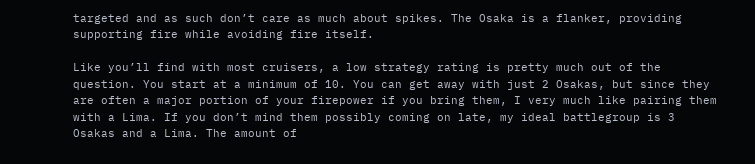targeted and as such don’t care as much about spikes. The Osaka is a flanker, providing supporting fire while avoiding fire itself.

Like you’ll find with most cruisers, a low strategy rating is pretty much out of the question. You start at a minimum of 10. You can get away with just 2 Osakas, but since they are often a major portion of your firepower if you bring them, I very much like pairing them with a Lima. If you don’t mind them possibly coming on late, my ideal battlegroup is 3 Osakas and a Lima. The amount of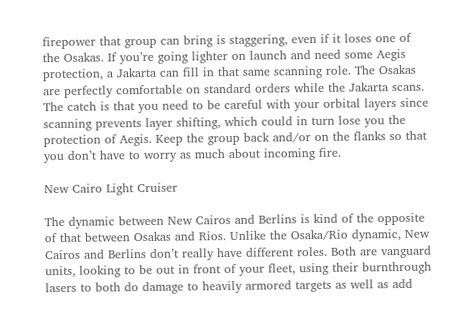firepower that group can bring is staggering, even if it loses one of the Osakas. If you’re going lighter on launch and need some Aegis protection, a Jakarta can fill in that same scanning role. The Osakas are perfectly comfortable on standard orders while the Jakarta scans. The catch is that you need to be careful with your orbital layers since scanning prevents layer shifting, which could in turn lose you the protection of Aegis. Keep the group back and/or on the flanks so that you don’t have to worry as much about incoming fire.

New Cairo Light Cruiser

The dynamic between New Cairos and Berlins is kind of the opposite of that between Osakas and Rios. Unlike the Osaka/Rio dynamic, New Cairos and Berlins don’t really have different roles. Both are vanguard units, looking to be out in front of your fleet, using their burnthrough lasers to both do damage to heavily armored targets as well as add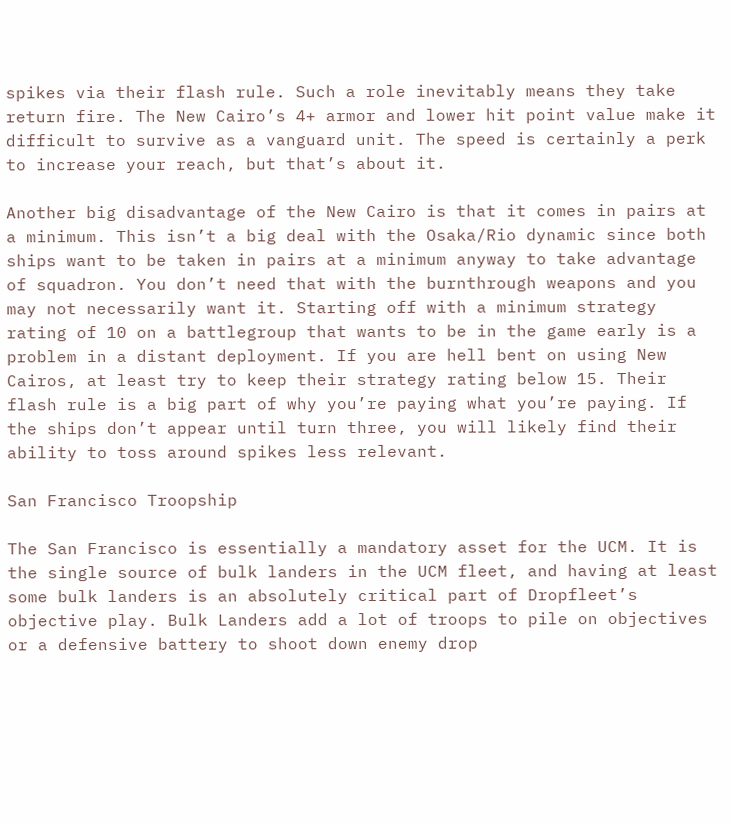spikes via their flash rule. Such a role inevitably means they take return fire. The New Cairo’s 4+ armor and lower hit point value make it difficult to survive as a vanguard unit. The speed is certainly a perk to increase your reach, but that’s about it.

Another big disadvantage of the New Cairo is that it comes in pairs at a minimum. This isn’t a big deal with the Osaka/Rio dynamic since both ships want to be taken in pairs at a minimum anyway to take advantage of squadron. You don’t need that with the burnthrough weapons and you may not necessarily want it. Starting off with a minimum strategy rating of 10 on a battlegroup that wants to be in the game early is a problem in a distant deployment. If you are hell bent on using New Cairos, at least try to keep their strategy rating below 15. Their flash rule is a big part of why you’re paying what you’re paying. If the ships don’t appear until turn three, you will likely find their ability to toss around spikes less relevant.

San Francisco Troopship

The San Francisco is essentially a mandatory asset for the UCM. It is the single source of bulk landers in the UCM fleet, and having at least some bulk landers is an absolutely critical part of Dropfleet’s objective play. Bulk Landers add a lot of troops to pile on objectives or a defensive battery to shoot down enemy drop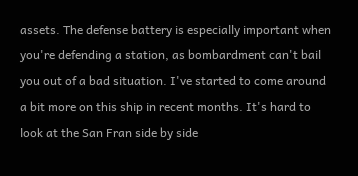assets. The defense battery is especially important when you're defending a station, as bombardment can't bail you out of a bad situation. I've started to come around a bit more on this ship in recent months. It's hard to look at the San Fran side by side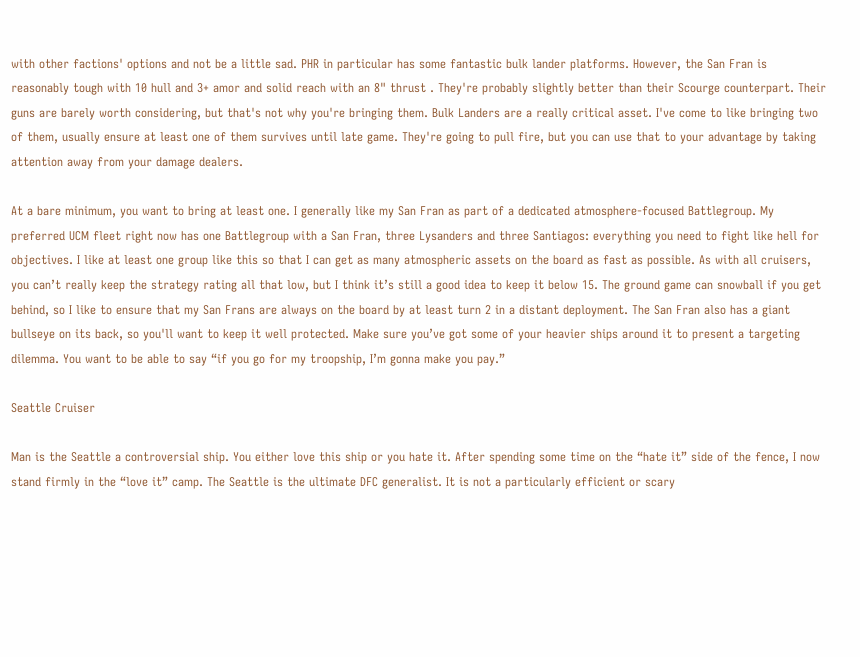with other factions' options and not be a little sad. PHR in particular has some fantastic bulk lander platforms. However, the San Fran is reasonably tough with 10 hull and 3+ amor and solid reach with an 8" thrust . They're probably slightly better than their Scourge counterpart. Their guns are barely worth considering, but that's not why you're bringing them. Bulk Landers are a really critical asset. I've come to like bringing two of them, usually ensure at least one of them survives until late game. They're going to pull fire, but you can use that to your advantage by taking attention away from your damage dealers.

At a bare minimum, you want to bring at least one. I generally like my San Fran as part of a dedicated atmosphere-focused Battlegroup. My preferred UCM fleet right now has one Battlegroup with a San Fran, three Lysanders and three Santiagos: everything you need to fight like hell for objectives. I like at least one group like this so that I can get as many atmospheric assets on the board as fast as possible. As with all cruisers, you can’t really keep the strategy rating all that low, but I think it’s still a good idea to keep it below 15. The ground game can snowball if you get behind, so I like to ensure that my San Frans are always on the board by at least turn 2 in a distant deployment. The San Fran also has a giant bullseye on its back, so you'll want to keep it well protected. Make sure you’ve got some of your heavier ships around it to present a targeting dilemma. You want to be able to say “if you go for my troopship, I’m gonna make you pay.”

Seattle Cruiser

Man is the Seattle a controversial ship. You either love this ship or you hate it. After spending some time on the “hate it” side of the fence, I now stand firmly in the “love it” camp. The Seattle is the ultimate DFC generalist. It is not a particularly efficient or scary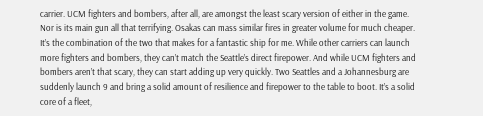carrier. UCM fighters and bombers, after all, are amongst the least scary version of either in the game. Nor is its main gun all that terrifying. Osakas can mass similar fires in greater volume for much cheaper. It’s the combination of the two that makes for a fantastic ship for me. While other carriers can launch more fighters and bombers, they can’t match the Seattle’s direct firepower. And while UCM fighters and bombers aren’t that scary, they can start adding up very quickly. Two Seattles and a Johannesburg are suddenly launch 9 and bring a solid amount of resilience and firepower to the table to boot. It’s a solid core of a fleet,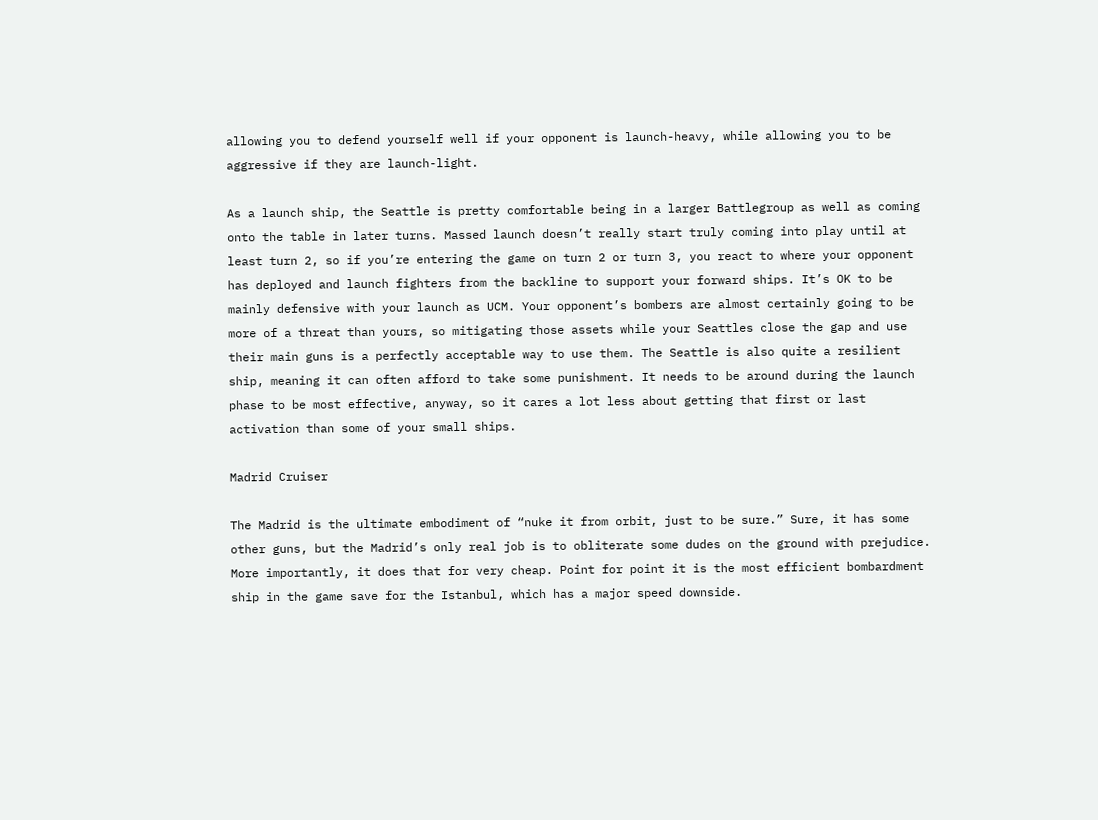allowing you to defend yourself well if your opponent is launch-heavy, while allowing you to be aggressive if they are launch-light.

As a launch ship, the Seattle is pretty comfortable being in a larger Battlegroup as well as coming onto the table in later turns. Massed launch doesn’t really start truly coming into play until at least turn 2, so if you’re entering the game on turn 2 or turn 3, you react to where your opponent has deployed and launch fighters from the backline to support your forward ships. It’s OK to be mainly defensive with your launch as UCM. Your opponent’s bombers are almost certainly going to be more of a threat than yours, so mitigating those assets while your Seattles close the gap and use their main guns is a perfectly acceptable way to use them. The Seattle is also quite a resilient ship, meaning it can often afford to take some punishment. It needs to be around during the launch phase to be most effective, anyway, so it cares a lot less about getting that first or last activation than some of your small ships.

Madrid Cruiser

The Madrid is the ultimate embodiment of “nuke it from orbit, just to be sure.” Sure, it has some other guns, but the Madrid’s only real job is to obliterate some dudes on the ground with prejudice. More importantly, it does that for very cheap. Point for point it is the most efficient bombardment ship in the game save for the Istanbul, which has a major speed downside.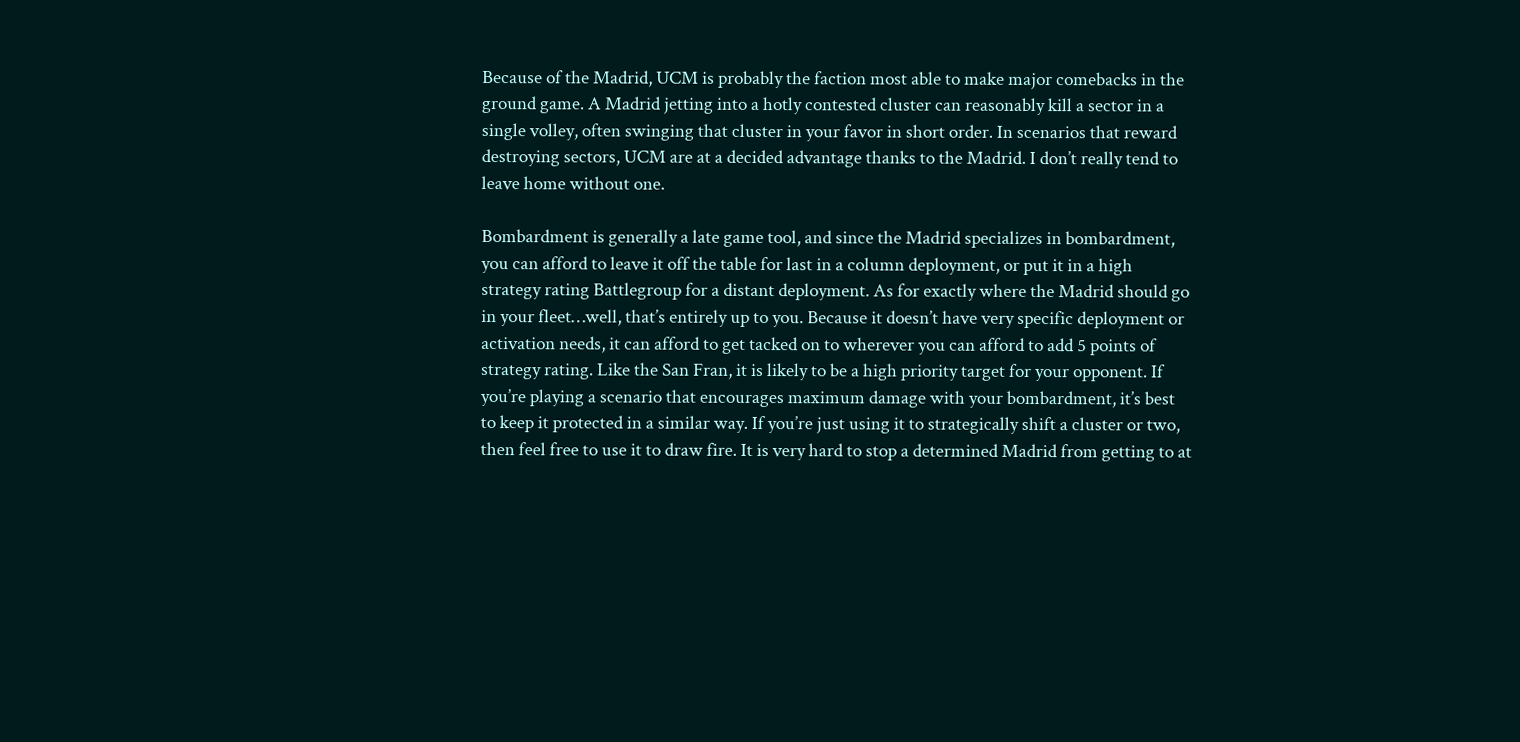Because of the Madrid, UCM is probably the faction most able to make major comebacks in the ground game. A Madrid jetting into a hotly contested cluster can reasonably kill a sector in a single volley, often swinging that cluster in your favor in short order. In scenarios that reward destroying sectors, UCM are at a decided advantage thanks to the Madrid. I don’t really tend to leave home without one.

Bombardment is generally a late game tool, and since the Madrid specializes in bombardment, you can afford to leave it off the table for last in a column deployment, or put it in a high strategy rating Battlegroup for a distant deployment. As for exactly where the Madrid should go in your fleet…well, that’s entirely up to you. Because it doesn’t have very specific deployment or activation needs, it can afford to get tacked on to wherever you can afford to add 5 points of strategy rating. Like the San Fran, it is likely to be a high priority target for your opponent. If you’re playing a scenario that encourages maximum damage with your bombardment, it’s best to keep it protected in a similar way. If you’re just using it to strategically shift a cluster or two, then feel free to use it to draw fire. It is very hard to stop a determined Madrid from getting to at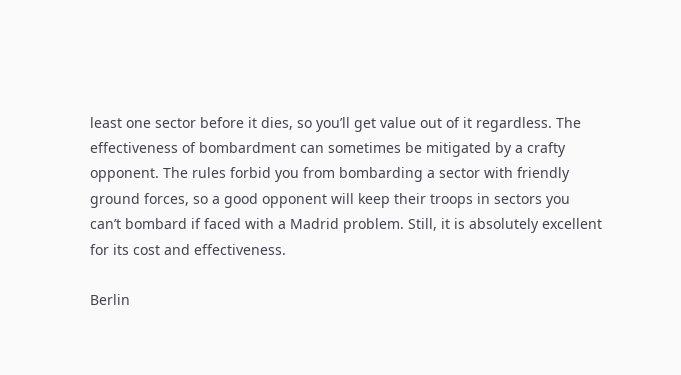least one sector before it dies, so you’ll get value out of it regardless. The effectiveness of bombardment can sometimes be mitigated by a crafty opponent. The rules forbid you from bombarding a sector with friendly ground forces, so a good opponent will keep their troops in sectors you can’t bombard if faced with a Madrid problem. Still, it is absolutely excellent for its cost and effectiveness.

Berlin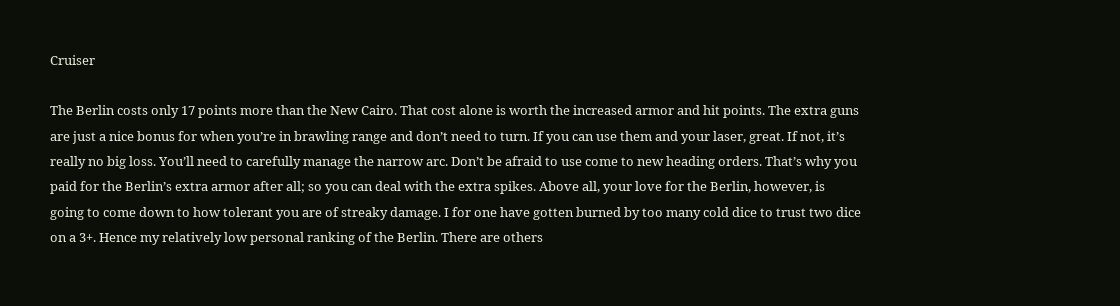Cruiser

The Berlin costs only 17 points more than the New Cairo. That cost alone is worth the increased armor and hit points. The extra guns are just a nice bonus for when you’re in brawling range and don’t need to turn. If you can use them and your laser, great. If not, it’s really no big loss. You’ll need to carefully manage the narrow arc. Don’t be afraid to use come to new heading orders. That’s why you paid for the Berlin’s extra armor after all; so you can deal with the extra spikes. Above all, your love for the Berlin, however, is going to come down to how tolerant you are of streaky damage. I for one have gotten burned by too many cold dice to trust two dice on a 3+. Hence my relatively low personal ranking of the Berlin. There are others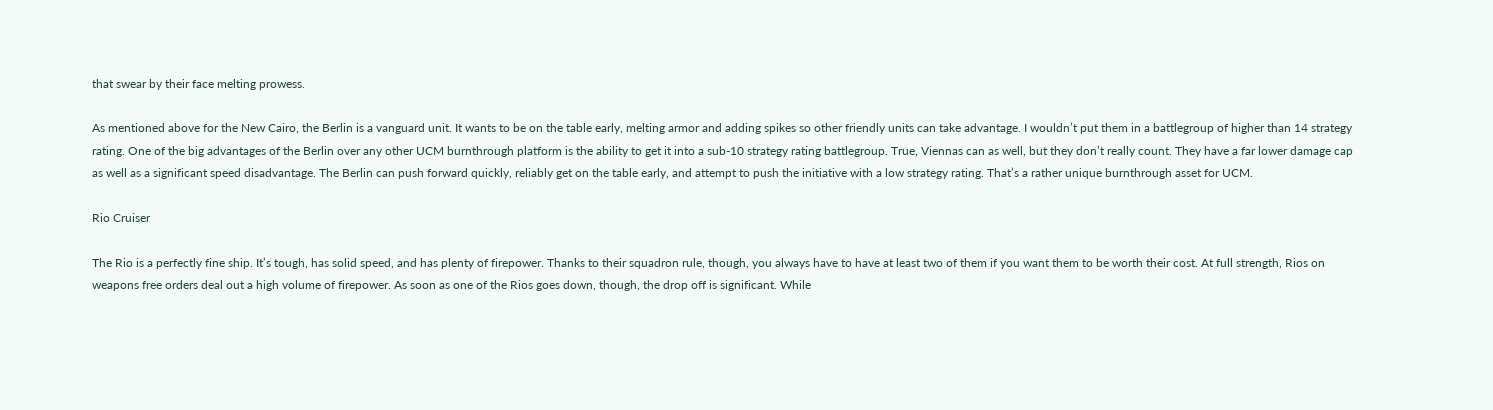that swear by their face melting prowess.

As mentioned above for the New Cairo, the Berlin is a vanguard unit. It wants to be on the table early, melting armor and adding spikes so other friendly units can take advantage. I wouldn’t put them in a battlegroup of higher than 14 strategy rating. One of the big advantages of the Berlin over any other UCM burnthrough platform is the ability to get it into a sub-10 strategy rating battlegroup. True, Viennas can as well, but they don’t really count. They have a far lower damage cap as well as a significant speed disadvantage. The Berlin can push forward quickly, reliably get on the table early, and attempt to push the initiative with a low strategy rating. That’s a rather unique burnthrough asset for UCM.

Rio Cruiser

The Rio is a perfectly fine ship. It’s tough, has solid speed, and has plenty of firepower. Thanks to their squadron rule, though, you always have to have at least two of them if you want them to be worth their cost. At full strength, Rios on weapons free orders deal out a high volume of firepower. As soon as one of the Rios goes down, though, the drop off is significant. While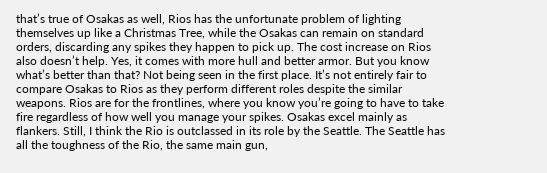that’s true of Osakas as well, Rios has the unfortunate problem of lighting themselves up like a Christmas Tree, while the Osakas can remain on standard orders, discarding any spikes they happen to pick up. The cost increase on Rios also doesn’t help. Yes, it comes with more hull and better armor. But you know what’s better than that? Not being seen in the first place. It’s not entirely fair to compare Osakas to Rios as they perform different roles despite the similar weapons. Rios are for the frontlines, where you know you’re going to have to take fire regardless of how well you manage your spikes. Osakas excel mainly as flankers. Still, I think the Rio is outclassed in its role by the Seattle. The Seattle has all the toughness of the Rio, the same main gun,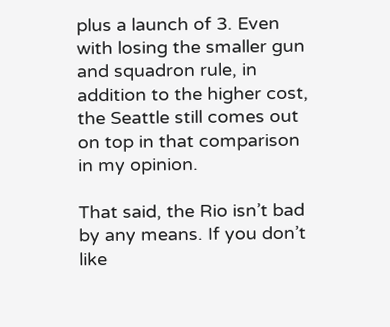plus a launch of 3. Even with losing the smaller gun and squadron rule, in addition to the higher cost, the Seattle still comes out on top in that comparison in my opinion.

That said, the Rio isn’t bad by any means. If you don’t like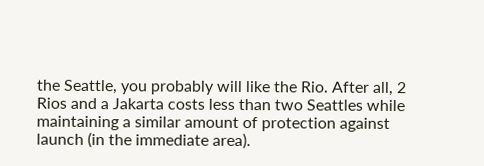the Seattle, you probably will like the Rio. After all, 2 Rios and a Jakarta costs less than two Seattles while maintaining a similar amount of protection against launch (in the immediate area).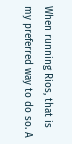When running Rios, that is my preferred way to do so. A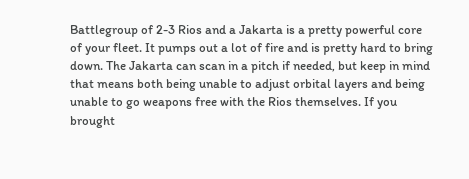Battlegroup of 2-3 Rios and a Jakarta is a pretty powerful core of your fleet. It pumps out a lot of fire and is pretty hard to bring down. The Jakarta can scan in a pitch if needed, but keep in mind that means both being unable to adjust orbital layers and being unable to go weapons free with the Rios themselves. If you brought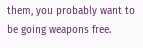them, you probably want to be going weapons free.